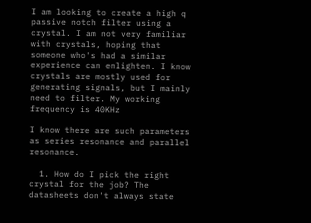I am looking to create a high q passive notch filter using a crystal. I am not very familiar with crystals, hoping that someone who's had a similar experience can enlighten. I know crystals are mostly used for generating signals, but I mainly need to filter. My working frequency is 40KHz

I know there are such parameters as series resonance and parallel resonance.

  1. How do I pick the right crystal for the job? The datasheets don't always state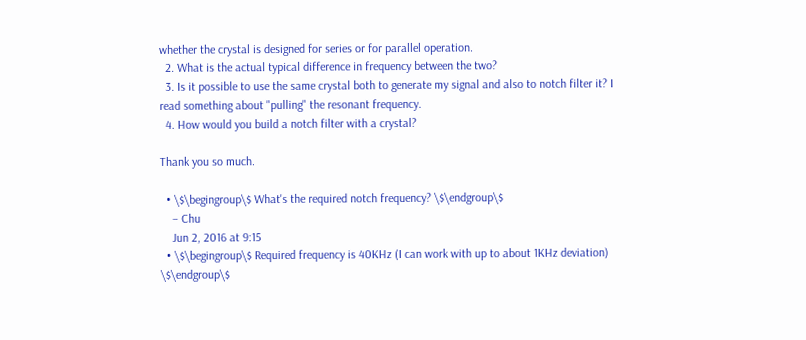whether the crystal is designed for series or for parallel operation.
  2. What is the actual typical difference in frequency between the two?
  3. Is it possible to use the same crystal both to generate my signal and also to notch filter it? I read something about "pulling" the resonant frequency.
  4. How would you build a notch filter with a crystal?

Thank you so much.

  • \$\begingroup\$ What's the required notch frequency? \$\endgroup\$
    – Chu
    Jun 2, 2016 at 9:15
  • \$\begingroup\$ Required frequency is 40KHz (I can work with up to about 1KHz deviation) \$\endgroup\$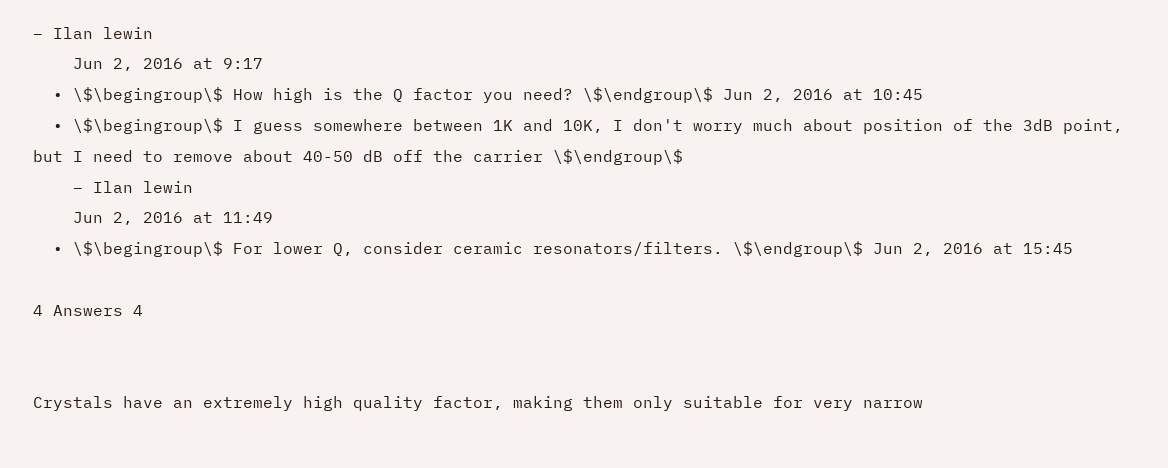– Ilan lewin
    Jun 2, 2016 at 9:17
  • \$\begingroup\$ How high is the Q factor you need? \$\endgroup\$ Jun 2, 2016 at 10:45
  • \$\begingroup\$ I guess somewhere between 1K and 10K, I don't worry much about position of the 3dB point, but I need to remove about 40-50 dB off the carrier \$\endgroup\$
    – Ilan lewin
    Jun 2, 2016 at 11:49
  • \$\begingroup\$ For lower Q, consider ceramic resonators/filters. \$\endgroup\$ Jun 2, 2016 at 15:45

4 Answers 4


Crystals have an extremely high quality factor, making them only suitable for very narrow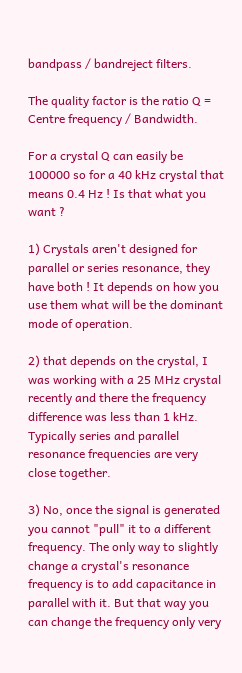bandpass / bandreject filters.

The quality factor is the ratio Q = Centre frequency / Bandwidth.

For a crystal Q can easily be 100000 so for a 40 kHz crystal that means 0.4 Hz ! Is that what you want ?

1) Crystals aren't designed for parallel or series resonance, they have both ! It depends on how you use them what will be the dominant mode of operation.

2) that depends on the crystal, I was working with a 25 MHz crystal recently and there the frequency difference was less than 1 kHz. Typically series and parallel resonance frequencies are very close together.

3) No, once the signal is generated you cannot "pull" it to a different frequency. The only way to slightly change a crystal's resonance frequency is to add capacitance in parallel with it. But that way you can change the frequency only very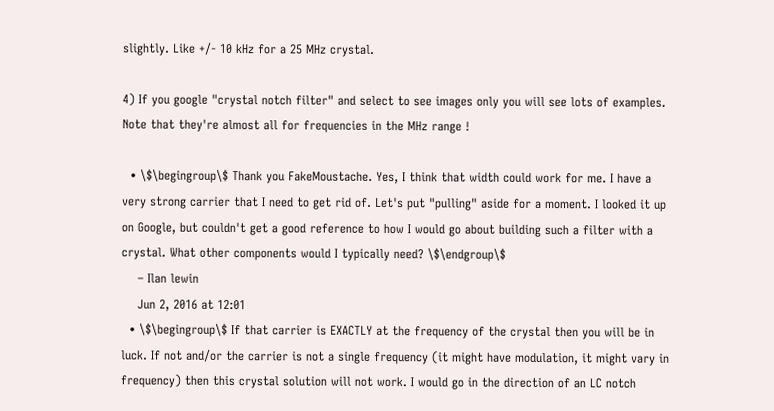slightly. Like +/- 10 kHz for a 25 MHz crystal.

4) If you google "crystal notch filter" and select to see images only you will see lots of examples. Note that they're almost all for frequencies in the MHz range !

  • \$\begingroup\$ Thank you FakeMoustache. Yes, I think that width could work for me. I have a very strong carrier that I need to get rid of. Let's put "pulling" aside for a moment. I looked it up on Google, but couldn't get a good reference to how I would go about building such a filter with a crystal. What other components would I typically need? \$\endgroup\$
    – Ilan lewin
    Jun 2, 2016 at 12:01
  • \$\begingroup\$ If that carrier is EXACTLY at the frequency of the crystal then you will be in luck. If not and/or the carrier is not a single frequency (it might have modulation, it might vary in frequency) then this crystal solution will not work. I would go in the direction of an LC notch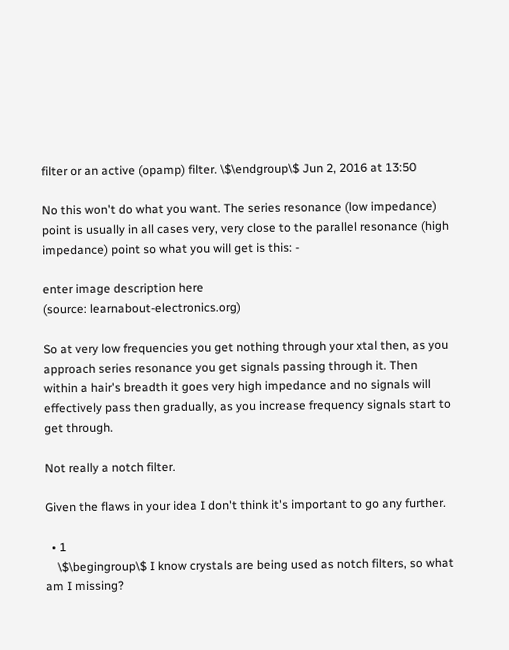filter or an active (opamp) filter. \$\endgroup\$ Jun 2, 2016 at 13:50

No this won't do what you want. The series resonance (low impedance) point is usually in all cases very, very close to the parallel resonance (high impedance) point so what you will get is this: -

enter image description here
(source: learnabout-electronics.org)

So at very low frequencies you get nothing through your xtal then, as you approach series resonance you get signals passing through it. Then within a hair's breadth it goes very high impedance and no signals will effectively pass then gradually, as you increase frequency signals start to get through.

Not really a notch filter.

Given the flaws in your idea I don't think it's important to go any further.

  • 1
    \$\begingroup\$ I know crystals are being used as notch filters, so what am I missing?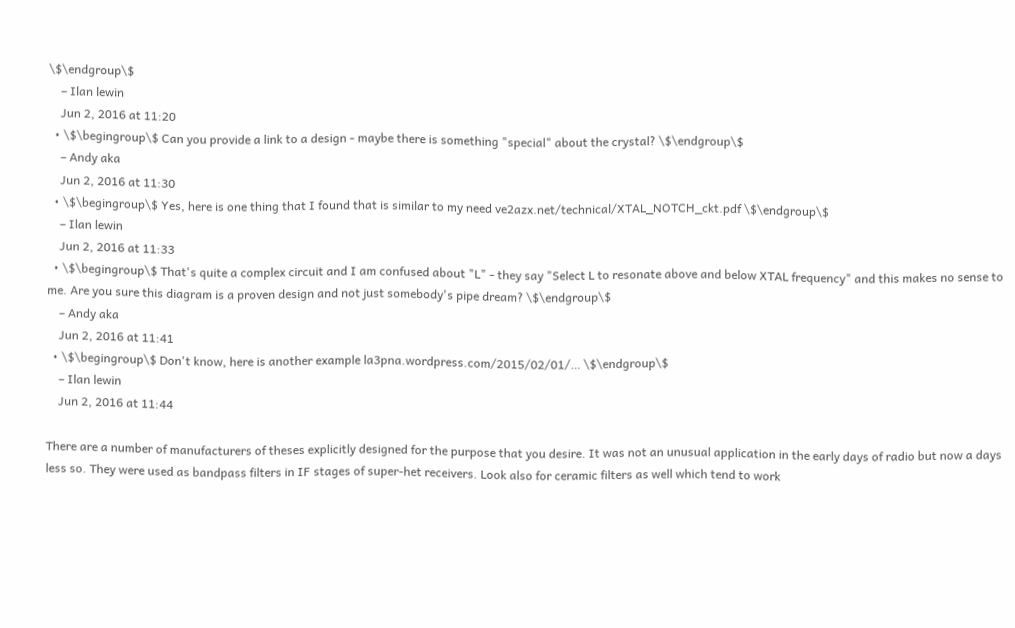\$\endgroup\$
    – Ilan lewin
    Jun 2, 2016 at 11:20
  • \$\begingroup\$ Can you provide a link to a design - maybe there is something "special" about the crystal? \$\endgroup\$
    – Andy aka
    Jun 2, 2016 at 11:30
  • \$\begingroup\$ Yes, here is one thing that I found that is similar to my need ve2azx.net/technical/XTAL_NOTCH_ckt.pdf \$\endgroup\$
    – Ilan lewin
    Jun 2, 2016 at 11:33
  • \$\begingroup\$ That's quite a complex circuit and I am confused about "L" - they say "Select L to resonate above and below XTAL frequency" and this makes no sense to me. Are you sure this diagram is a proven design and not just somebody's pipe dream? \$\endgroup\$
    – Andy aka
    Jun 2, 2016 at 11:41
  • \$\begingroup\$ Don't know, here is another example la3pna.wordpress.com/2015/02/01/… \$\endgroup\$
    – Ilan lewin
    Jun 2, 2016 at 11:44

There are a number of manufacturers of theses explicitly designed for the purpose that you desire. It was not an unusual application in the early days of radio but now a days less so. They were used as bandpass filters in IF stages of super-het receivers. Look also for ceramic filters as well which tend to work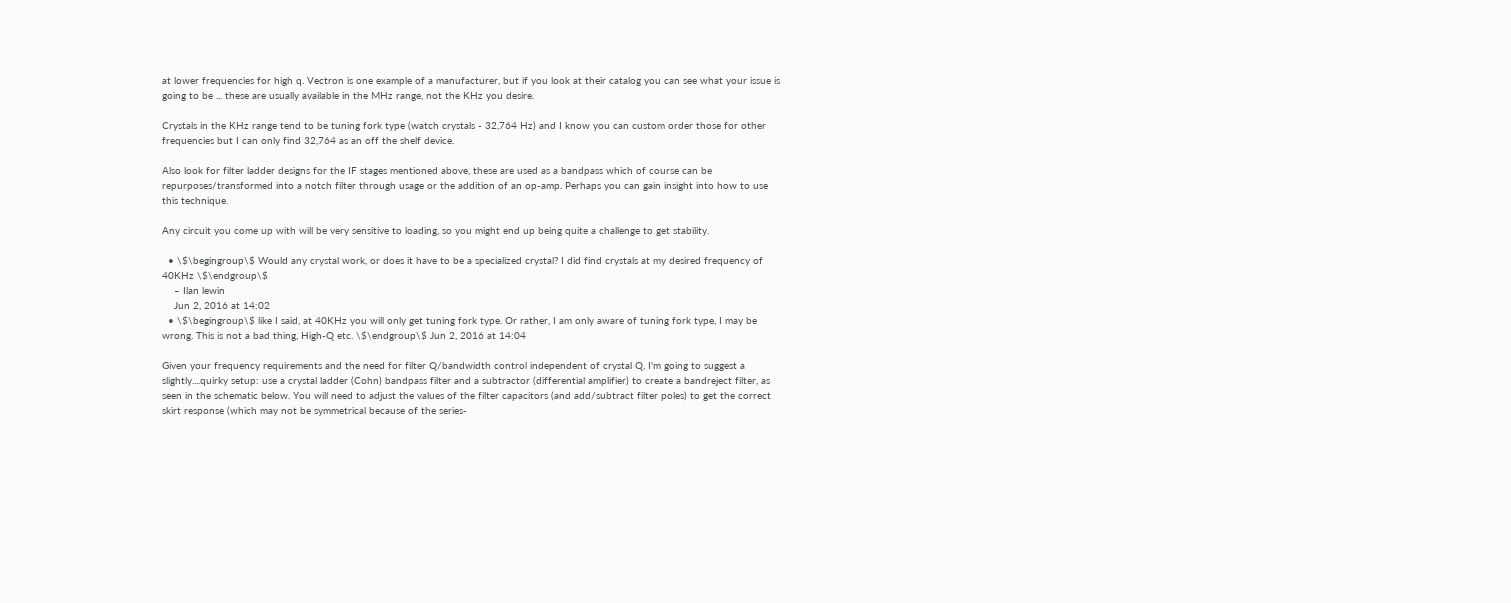at lower frequencies for high q. Vectron is one example of a manufacturer, but if you look at their catalog you can see what your issue is going to be ... these are usually available in the MHz range, not the KHz you desire.

Crystals in the KHz range tend to be tuning fork type (watch crystals - 32,764 Hz) and I know you can custom order those for other frequencies but I can only find 32,764 as an off the shelf device.

Also look for filter ladder designs for the IF stages mentioned above, these are used as a bandpass which of course can be repurposes/transformed into a notch filter through usage or the addition of an op-amp. Perhaps you can gain insight into how to use this technique.

Any circuit you come up with will be very sensitive to loading, so you might end up being quite a challenge to get stability.

  • \$\begingroup\$ Would any crystal work, or does it have to be a specialized crystal? I did find crystals at my desired frequency of 40KHz \$\endgroup\$
    – Ilan lewin
    Jun 2, 2016 at 14:02
  • \$\begingroup\$ like I said, at 40KHz you will only get tuning fork type. Or rather, I am only aware of tuning fork type, I may be wrong. This is not a bad thing, High-Q etc. \$\endgroup\$ Jun 2, 2016 at 14:04

Given your frequency requirements and the need for filter Q/bandwidth control independent of crystal Q, I'm going to suggest a slightly....quirky setup: use a crystal ladder (Cohn) bandpass filter and a subtractor (differential amplifier) to create a bandreject filter, as seen in the schematic below. You will need to adjust the values of the filter capacitors (and add/subtract filter poles) to get the correct skirt response (which may not be symmetrical because of the series-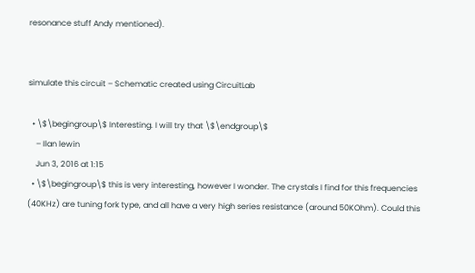resonance stuff Andy mentioned).


simulate this circuit – Schematic created using CircuitLab

  • \$\begingroup\$ Interesting. I will try that \$\endgroup\$
    – Ilan lewin
    Jun 3, 2016 at 1:15
  • \$\begingroup\$ this is very interesting, however I wonder. The crystals I find for this frequencies (40KHz) are tuning fork type, and all have a very high series resistance (around 50KOhm). Could this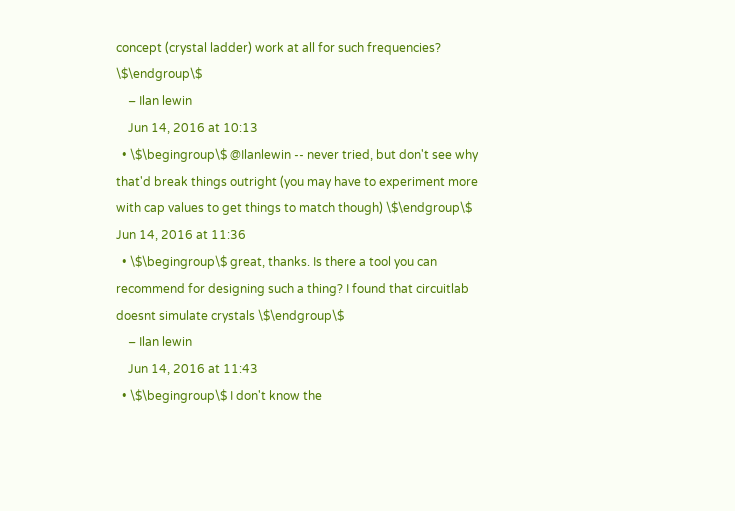concept (crystal ladder) work at all for such frequencies? \$\endgroup\$
    – Ilan lewin
    Jun 14, 2016 at 10:13
  • \$\begingroup\$ @Ilanlewin -- never tried, but don't see why that'd break things outright (you may have to experiment more with cap values to get things to match though) \$\endgroup\$ Jun 14, 2016 at 11:36
  • \$\begingroup\$ great, thanks. Is there a tool you can recommend for designing such a thing? I found that circuitlab doesnt simulate crystals \$\endgroup\$
    – Ilan lewin
    Jun 14, 2016 at 11:43
  • \$\begingroup\$ I don't know the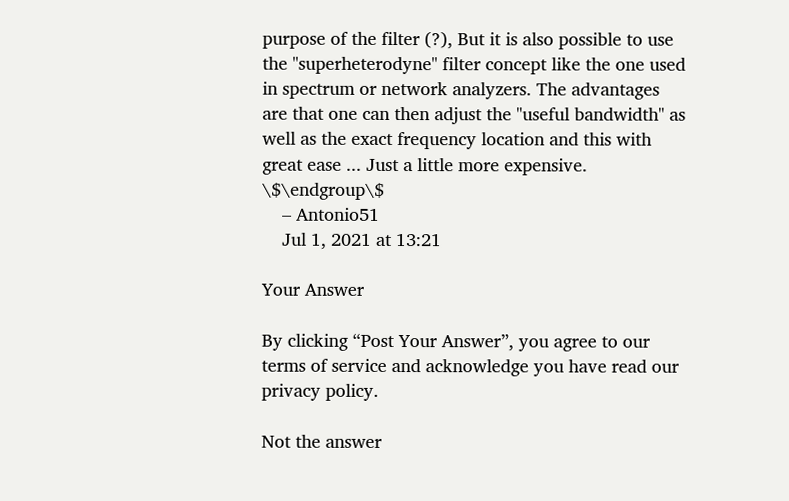purpose of the filter (?), But it is also possible to use the "superheterodyne" filter concept like the one used in spectrum or network analyzers. The advantages are that one can then adjust the "useful bandwidth" as well as the exact frequency location and this with great ease ... Just a little more expensive. \$\endgroup\$
    – Antonio51
    Jul 1, 2021 at 13:21

Your Answer

By clicking “Post Your Answer”, you agree to our terms of service and acknowledge you have read our privacy policy.

Not the answer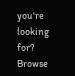you're looking for? Browse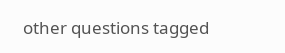other questions tagged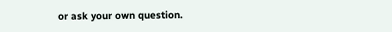or ask your own question.